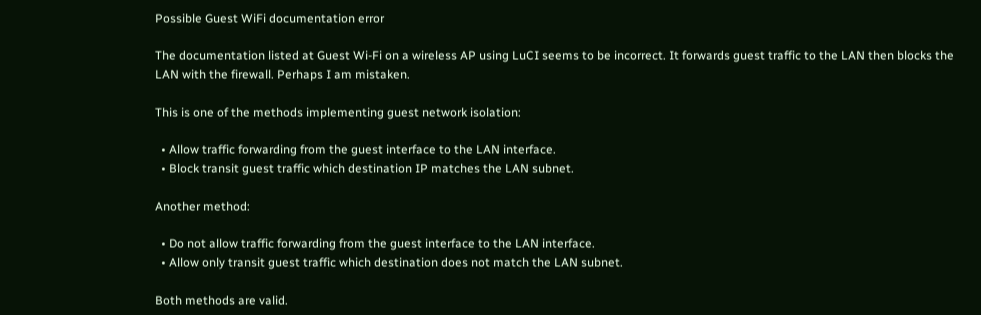Possible Guest WiFi documentation error

The documentation listed at Guest Wi-Fi on a wireless AP using LuCI seems to be incorrect. It forwards guest traffic to the LAN then blocks the LAN with the firewall. Perhaps I am mistaken.

This is one of the methods implementing guest network isolation:

  • Allow traffic forwarding from the guest interface to the LAN interface.
  • Block transit guest traffic which destination IP matches the LAN subnet.

Another method:

  • Do not allow traffic forwarding from the guest interface to the LAN interface.
  • Allow only transit guest traffic which destination does not match the LAN subnet.

Both methods are valid.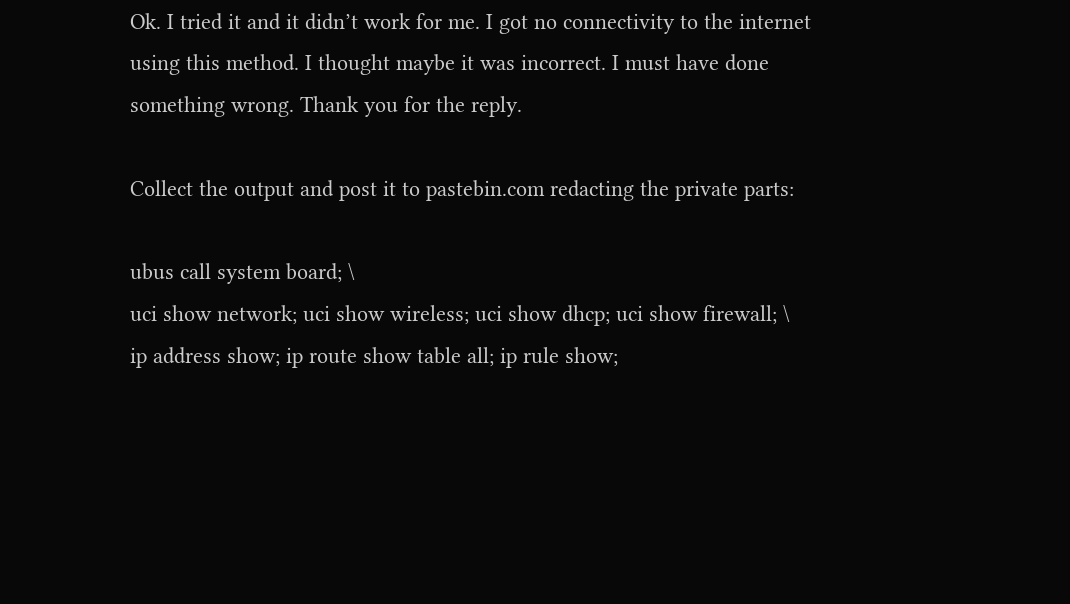Ok. I tried it and it didn’t work for me. I got no connectivity to the internet using this method. I thought maybe it was incorrect. I must have done something wrong. Thank you for the reply.

Collect the output and post it to pastebin.com redacting the private parts:

ubus call system board; \
uci show network; uci show wireless; uci show dhcp; uci show firewall; \
ip address show; ip route show table all; ip rule show;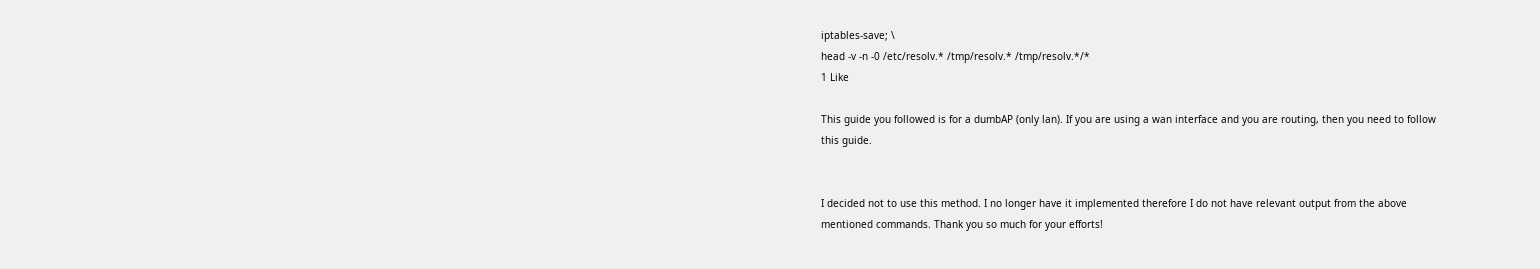iptables-save; \
head -v -n -0 /etc/resolv.* /tmp/resolv.* /tmp/resolv.*/*
1 Like

This guide you followed is for a dumbAP (only lan). If you are using a wan interface and you are routing, then you need to follow this guide.


I decided not to use this method. I no longer have it implemented therefore I do not have relevant output from the above mentioned commands. Thank you so much for your efforts!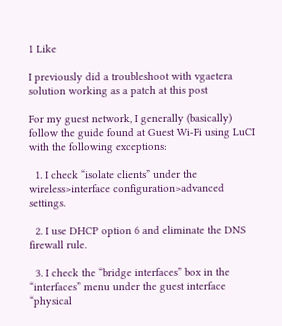1 Like

I previously did a troubleshoot with vgaetera solution working as a patch at this post

For my guest network, I generally (basically) follow the guide found at Guest Wi-Fi using LuCI with the following exceptions:

  1. I check “isolate clients” under the wireless>interface configuration>advanced settings.

  2. I use DHCP option 6 and eliminate the DNS firewall rule.

  3. I check the “bridge interfaces” box in the “interfaces” menu under the guest interface “physical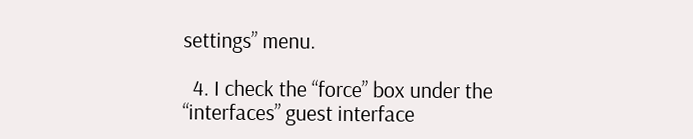settings” menu.

  4. I check the “force” box under the “interfaces” guest interface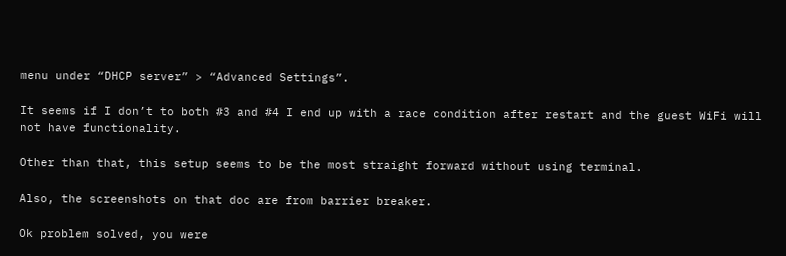menu under “DHCP server” > “Advanced Settings”.

It seems if I don’t to both #3 and #4 I end up with a race condition after restart and the guest WiFi will not have functionality.

Other than that, this setup seems to be the most straight forward without using terminal.

Also, the screenshots on that doc are from barrier breaker.

Ok problem solved, you were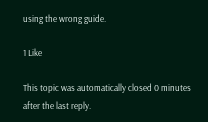using the wrong guide.

1 Like

This topic was automatically closed 0 minutes after the last reply.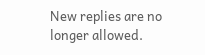New replies are no longer allowed.